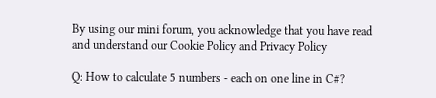By using our mini forum, you acknowledge that you have read and understand our Cookie Policy and Privacy Policy

Q: How to calculate 5 numbers - each on one line in C#?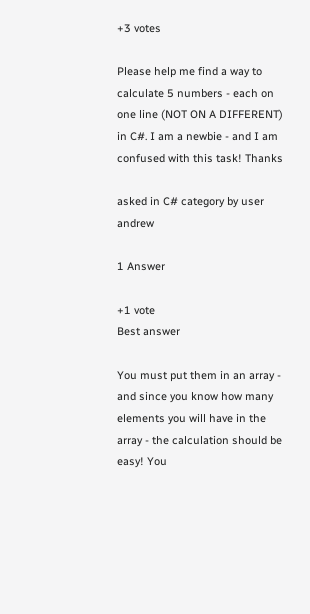+3 votes

Please help me find a way to calculate 5 numbers - each on one line (NOT ON A DIFFERENT) in C#. I am a newbie - and I am confused with this task! Thanks

asked in C# category by user andrew

1 Answer

+1 vote
Best answer

You must put them in an array - and since you know how many elements you will have in the array - the calculation should be easy! You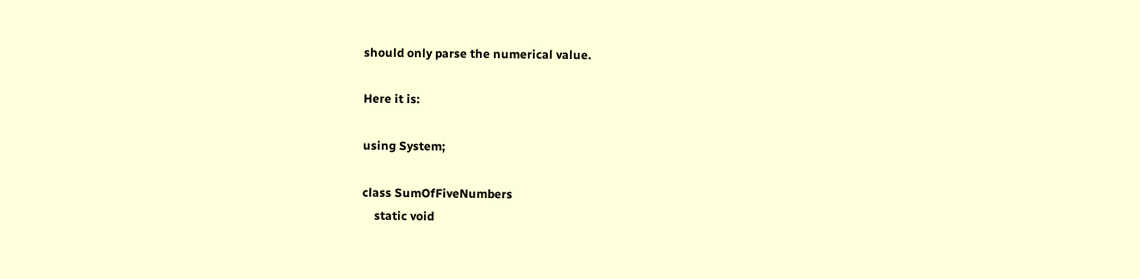should only parse the numerical value.

Here it is:

using System;

class SumOfFiveNumbers
    static void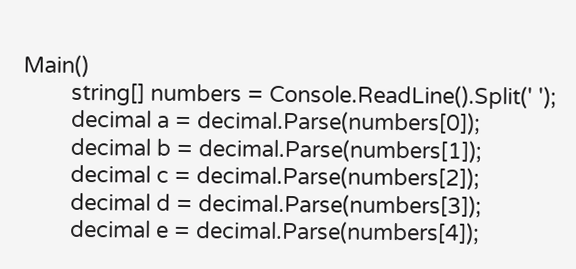Main()
        string[] numbers = Console.ReadLine().Split(' ');
        decimal a = decimal.Parse(numbers[0]);
        decimal b = decimal.Parse(numbers[1]);
        decimal c = decimal.Parse(numbers[2]);
        decimal d = decimal.Parse(numbers[3]);
        decimal e = decimal.Parse(numbers[4]);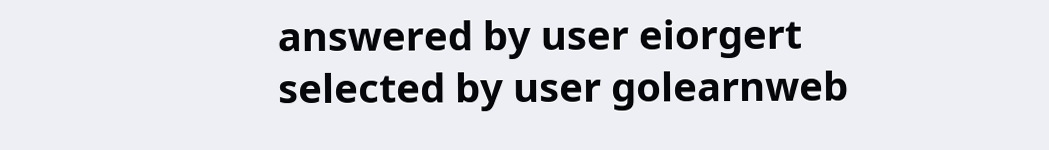answered by user eiorgert
selected by user golearnweb